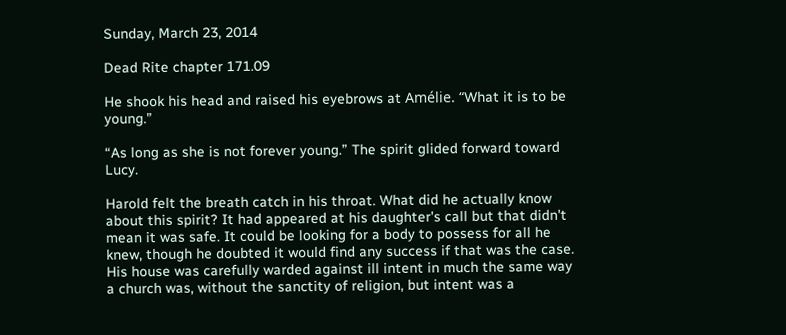Sunday, March 23, 2014

Dead Rite chapter 171.09

He shook his head and raised his eyebrows at Amélie. “What it is to be young.”

“As long as she is not forever young.” The spirit glided forward toward Lucy.

Harold felt the breath catch in his throat. What did he actually know about this spirit? It had appeared at his daughter's call but that didn't mean it was safe. It could be looking for a body to possess for all he knew, though he doubted it would find any success if that was the case. His house was carefully warded against ill intent in much the same way a church was, without the sanctity of religion, but intent was a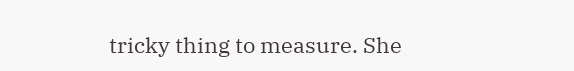tricky thing to measure. She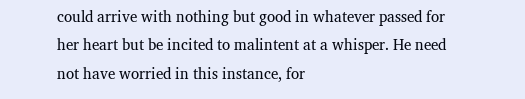could arrive with nothing but good in whatever passed for her heart but be incited to malintent at a whisper. He need not have worried in this instance, for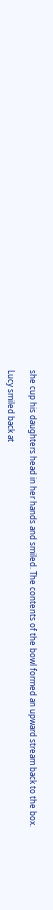she cup his daughters head in her hands and smiled. The contents of the bowl formed an upward stream back to the box.

Lucy smiled back at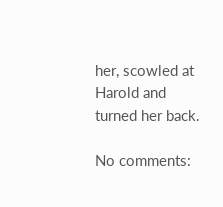her, scowled at Harold and turned her back.

No comments: